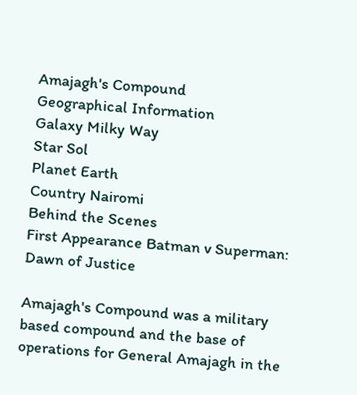Amajagh's Compound
Geographical Information
Galaxy Milky Way
Star Sol
Planet Earth
Country Nairomi
Behind the Scenes
First Appearance Batman v Superman: Dawn of Justice

Amajagh's Compound was a military based compound and the base of operations for General Amajagh in the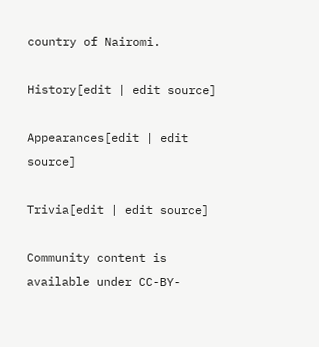country of Nairomi.

History[edit | edit source]

Appearances[edit | edit source]

Trivia[edit | edit source]

Community content is available under CC-BY-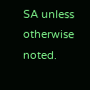SA unless otherwise noted.